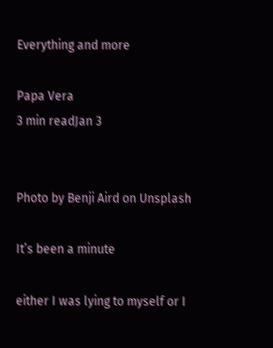Everything and more

Papa Vera
3 min readJan 3


Photo by Benji Aird on Unsplash

It’s been a minute

either I was lying to myself or I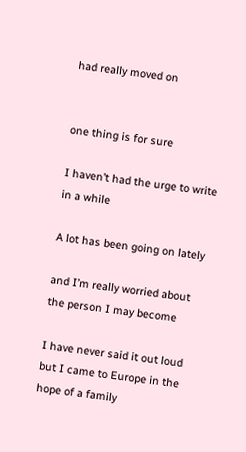had really moved on


one thing is for sure

I haven’t had the urge to write in a while

A lot has been going on lately

and I’m really worried about the person I may become

I have never said it out loud but I came to Europe in the hope of a family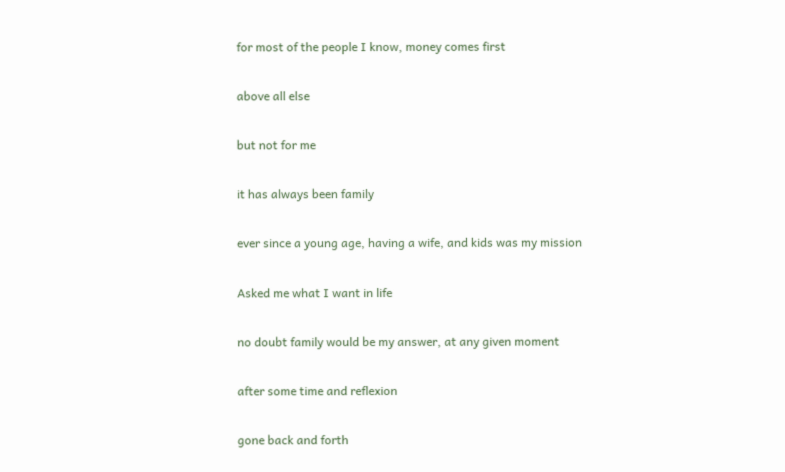for most of the people I know, money comes first

above all else

but not for me

it has always been family

ever since a young age, having a wife, and kids was my mission

Asked me what I want in life

no doubt family would be my answer, at any given moment

after some time and reflexion

gone back and forth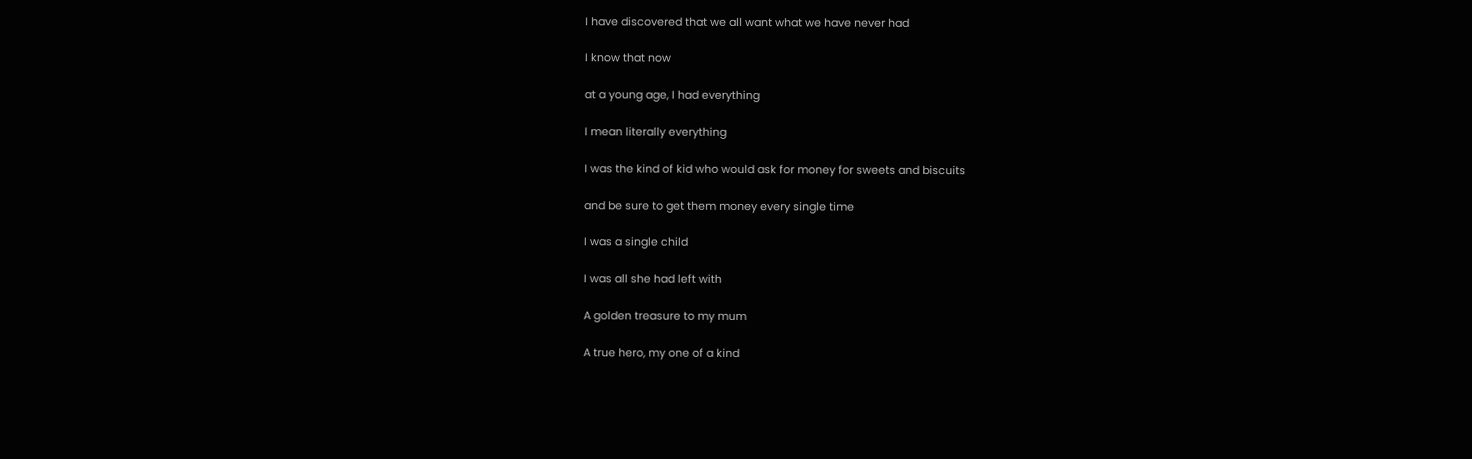I have discovered that we all want what we have never had

I know that now

at a young age, I had everything

I mean literally everything

I was the kind of kid who would ask for money for sweets and biscuits

and be sure to get them money every single time

I was a single child

I was all she had left with

A golden treasure to my mum

A true hero, my one of a kind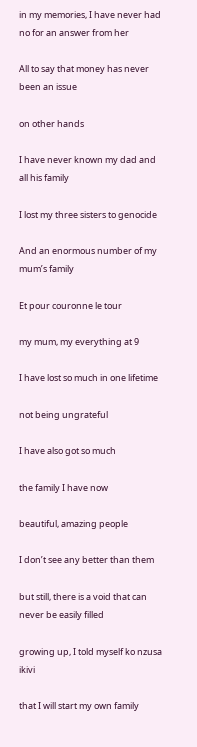in my memories, I have never had no for an answer from her

All to say that money has never been an issue

on other hands

I have never known my dad and all his family

I lost my three sisters to genocide

And an enormous number of my mum’s family

Et pour couronne le tour

my mum, my everything at 9

I have lost so much in one lifetime

not being ungrateful

I have also got so much

the family I have now

beautiful, amazing people

I don’t see any better than them

but still, there is a void that can never be easily filled

growing up, I told myself ko nzusa ikivi

that I will start my own family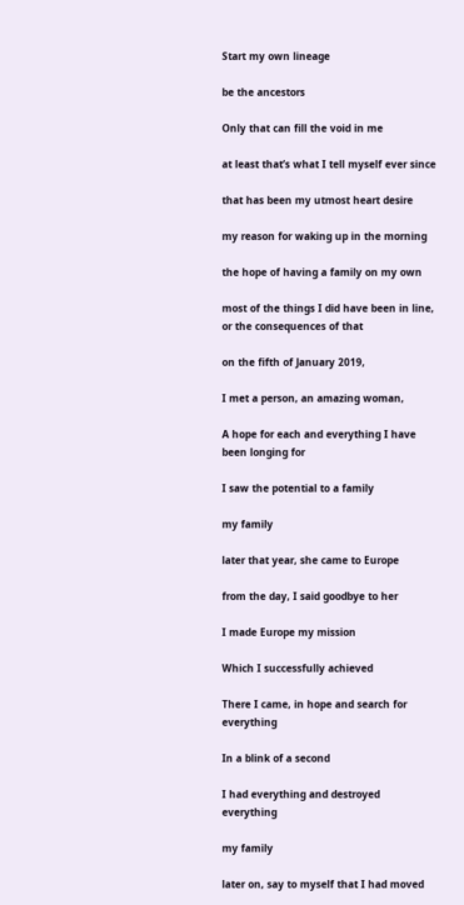Start my own lineage

be the ancestors

Only that can fill the void in me

at least that’s what I tell myself ever since

that has been my utmost heart desire

my reason for waking up in the morning

the hope of having a family on my own

most of the things I did have been in line, or the consequences of that

on the fifth of January 2019,

I met a person, an amazing woman,

A hope for each and everything I have been longing for

I saw the potential to a family

my family

later that year, she came to Europe

from the day, I said goodbye to her

I made Europe my mission

Which I successfully achieved

There I came, in hope and search for everything

In a blink of a second

I had everything and destroyed everything

my family

later on, say to myself that I had moved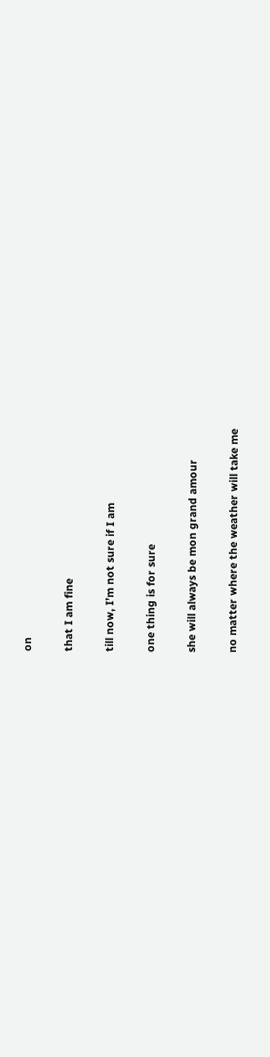on

that I am fine

till now, I’m not sure if I am

one thing is for sure

she will always be mon grand amour

no matter where the weather will take me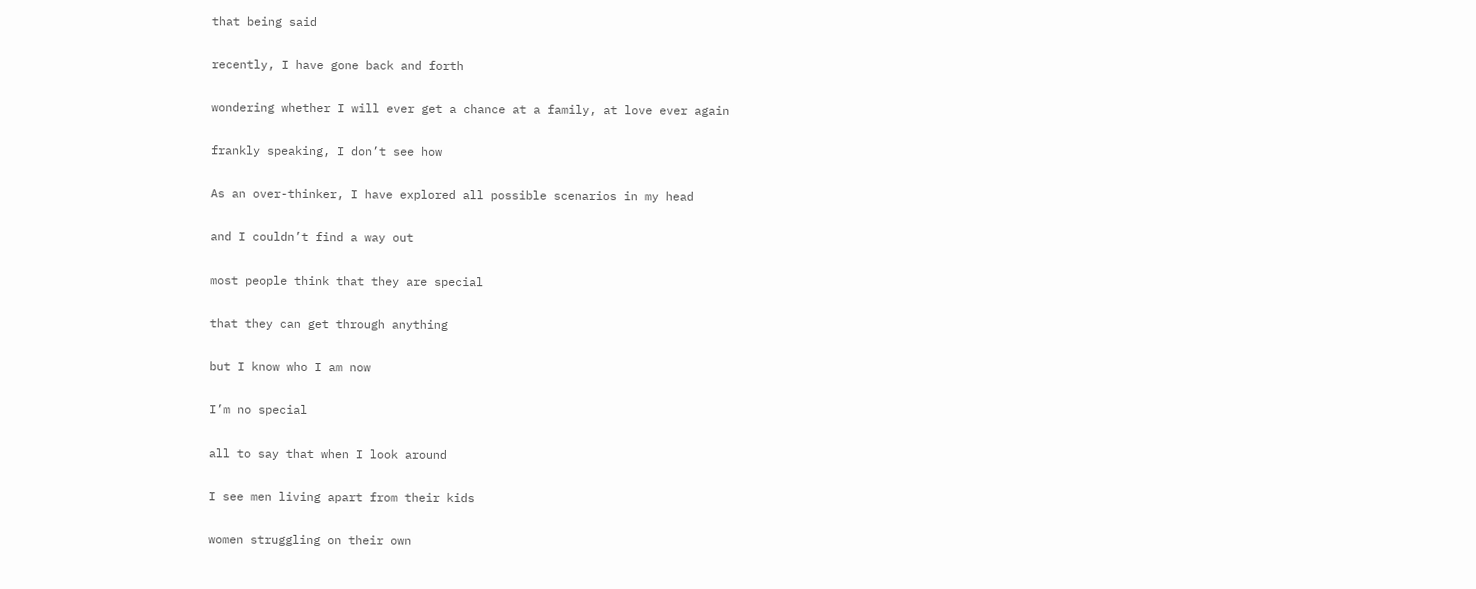that being said

recently, I have gone back and forth

wondering whether I will ever get a chance at a family, at love ever again

frankly speaking, I don’t see how

As an over-thinker, I have explored all possible scenarios in my head

and I couldn’t find a way out

most people think that they are special

that they can get through anything

but I know who I am now

I’m no special

all to say that when I look around

I see men living apart from their kids

women struggling on their own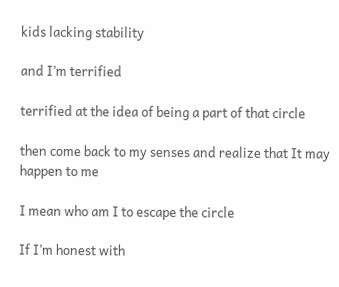kids lacking stability

and I’m terrified

terrified at the idea of being a part of that circle

then come back to my senses and realize that It may happen to me

I mean who am I to escape the circle

If I’m honest with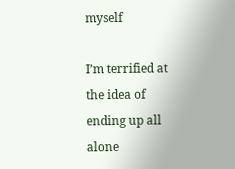myself

I’m terrified at the idea of ending up all alone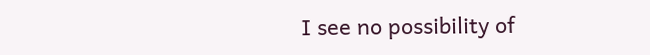I see no possibility of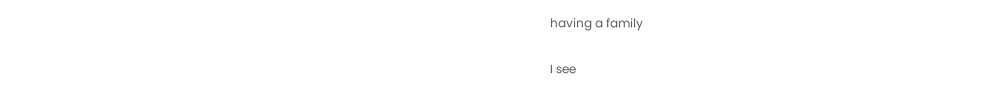having a family

I see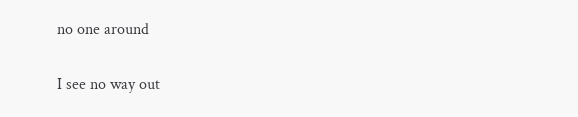no one around

I see no way out